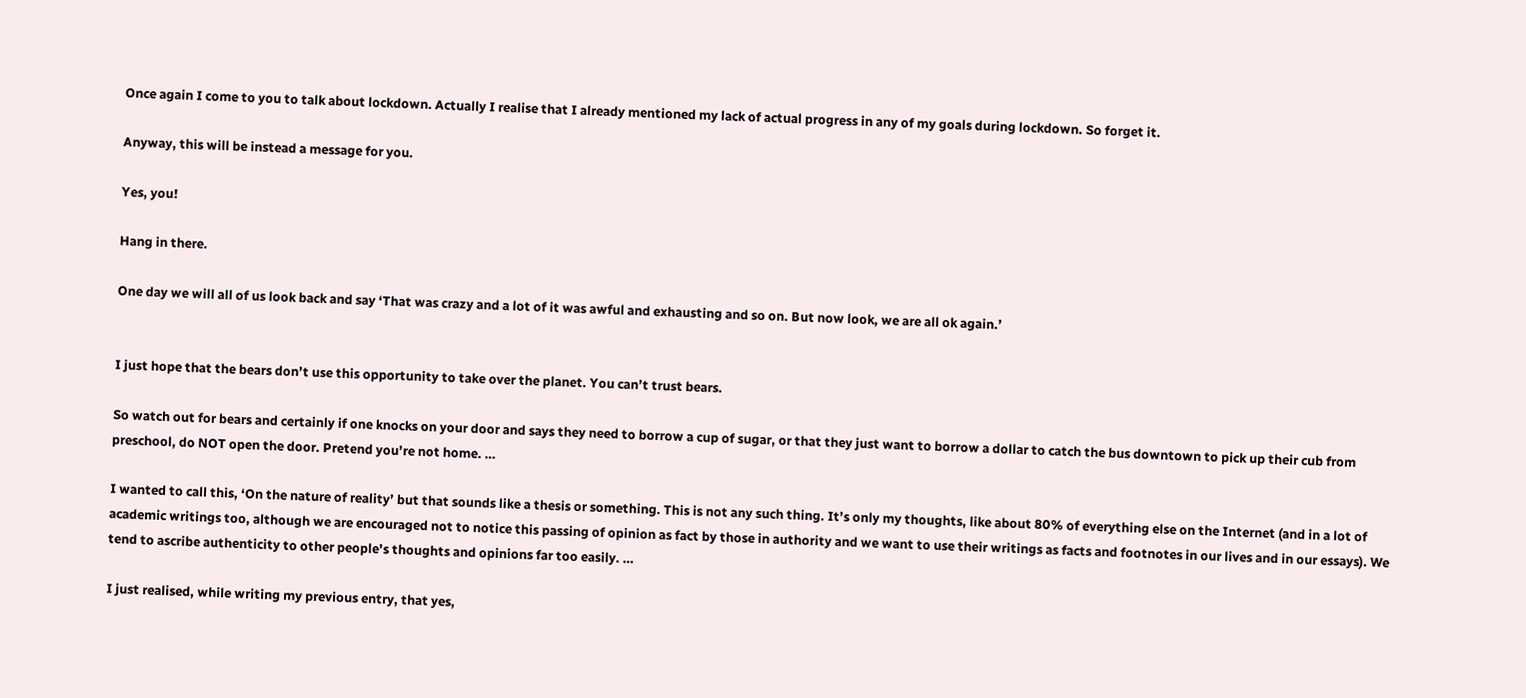Once again I come to you to talk about lockdown. Actually I realise that I already mentioned my lack of actual progress in any of my goals during lockdown. So forget it.

Anyway, this will be instead a message for you.

Yes, you!

Hang in there.

One day we will all of us look back and say ‘That was crazy and a lot of it was awful and exhausting and so on. But now look, we are all ok again.’


I just hope that the bears don’t use this opportunity to take over the planet. You can’t trust bears.

So watch out for bears and certainly if one knocks on your door and says they need to borrow a cup of sugar, or that they just want to borrow a dollar to catch the bus downtown to pick up their cub from preschool, do NOT open the door. Pretend you’re not home. …

I wanted to call this, ‘On the nature of reality’ but that sounds like a thesis or something. This is not any such thing. It’s only my thoughts, like about 80% of everything else on the Internet (and in a lot of academic writings too, although we are encouraged not to notice this passing of opinion as fact by those in authority and we want to use their writings as facts and footnotes in our lives and in our essays). We tend to ascribe authenticity to other people’s thoughts and opinions far too easily. …

I just realised, while writing my previous entry, that yes,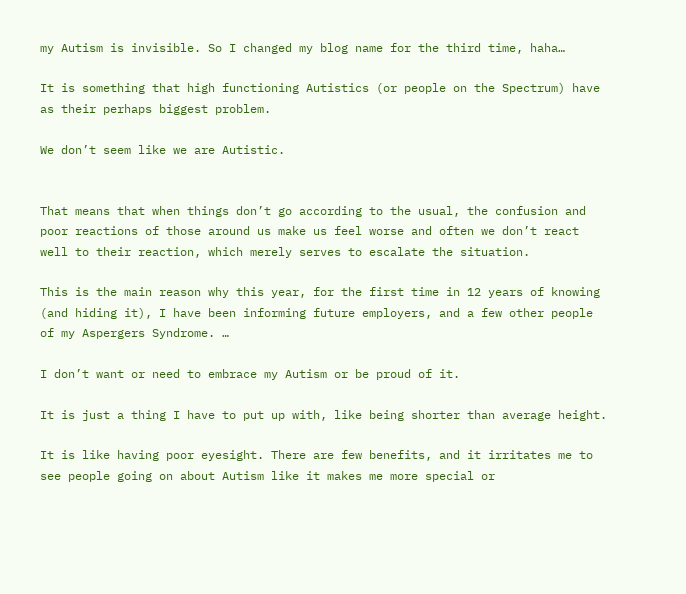my Autism is invisible. So I changed my blog name for the third time, haha…

It is something that high functioning Autistics (or people on the Spectrum) have as their perhaps biggest problem.

We don’t seem like we are Autistic.


That means that when things don’t go according to the usual, the confusion and poor reactions of those around us make us feel worse and often we don’t react well to their reaction, which merely serves to escalate the situation.

This is the main reason why this year, for the first time in 12 years of knowing (and hiding it), I have been informing future employers, and a few other people of my Aspergers Syndrome. …

I don’t want or need to embrace my Autism or be proud of it.

It is just a thing I have to put up with, like being shorter than average height.

It is like having poor eyesight. There are few benefits, and it irritates me to see people going on about Autism like it makes me more special or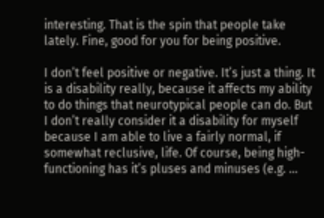interesting. That is the spin that people take lately. Fine, good for you for being positive.

I don’t feel positive or negative. It’s just a thing. It is a disability really, because it affects my ability to do things that neurotypical people can do. But I don’t really consider it a disability for myself because I am able to live a fairly normal, if somewhat reclusive, life. Of course, being high-functioning has it’s pluses and minuses (e.g. …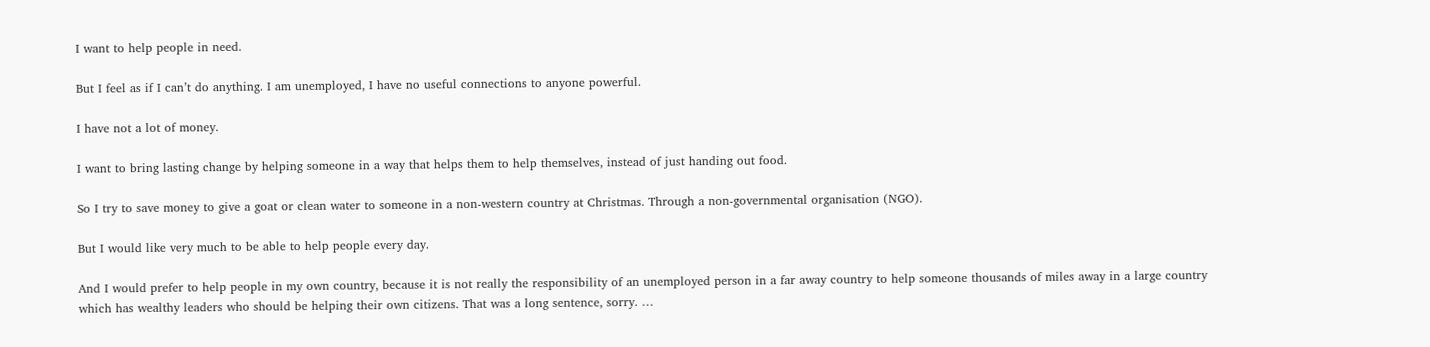I want to help people in need.

But I feel as if I can’t do anything. I am unemployed, I have no useful connections to anyone powerful.

I have not a lot of money.

I want to bring lasting change by helping someone in a way that helps them to help themselves, instead of just handing out food.

So I try to save money to give a goat or clean water to someone in a non-western country at Christmas. Through a non-governmental organisation (NGO).

But I would like very much to be able to help people every day.

And I would prefer to help people in my own country, because it is not really the responsibility of an unemployed person in a far away country to help someone thousands of miles away in a large country which has wealthy leaders who should be helping their own citizens. That was a long sentence, sorry. …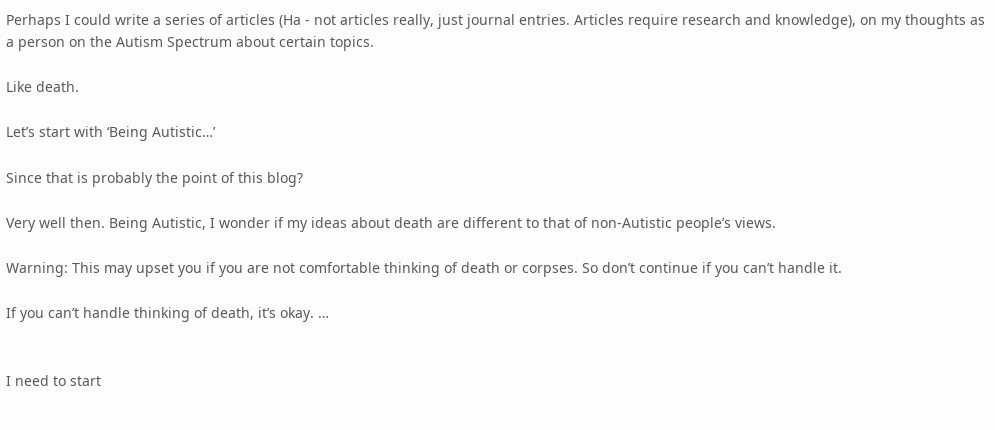Perhaps I could write a series of articles (Ha - not articles really, just journal entries. Articles require research and knowledge), on my thoughts as a person on the Autism Spectrum about certain topics.

Like death.

Let’s start with ‘Being Autistic…’

Since that is probably the point of this blog?

Very well then. Being Autistic, I wonder if my ideas about death are different to that of non-Autistic people’s views.

Warning: This may upset you if you are not comfortable thinking of death or corpses. So don’t continue if you can’t handle it.

If you can’t handle thinking of death, it’s okay. …


I need to start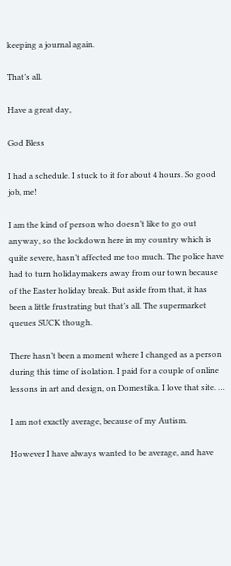keeping a journal again.

That’s all.

Have a great day,

God Bless

I had a schedule. I stuck to it for about 4 hours. So good job, me!

I am the kind of person who doesn’t like to go out anyway, so the lockdown here in my country which is quite severe, hasn’t affected me too much. The police have had to turn holidaymakers away from our town because of the Easter holiday break. But aside from that, it has been a little frustrating but that’s all. The supermarket queues SUCK though.

There hasn’t been a moment where I changed as a person during this time of isolation. I paid for a couple of online lessons in art and design, on Domestika. I love that site. …

I am not exactly average, because of my Autism.

However I have always wanted to be average, and have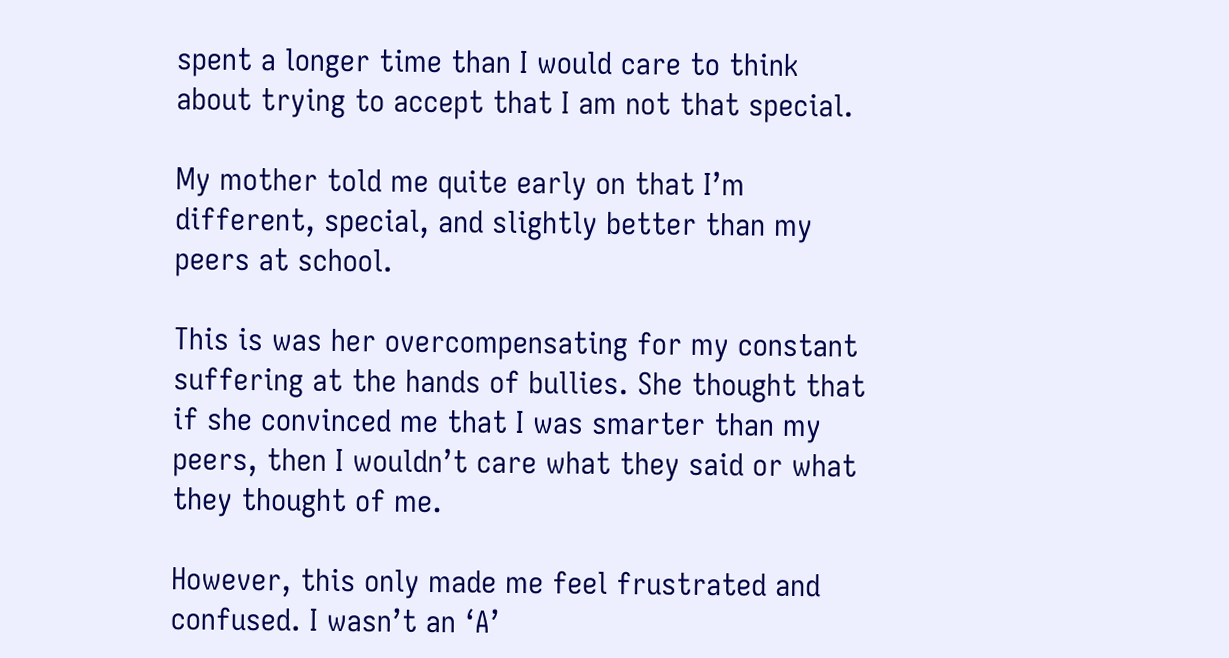spent a longer time than I would care to think about trying to accept that I am not that special.

My mother told me quite early on that I’m different, special, and slightly better than my peers at school.

This is was her overcompensating for my constant suffering at the hands of bullies. She thought that if she convinced me that I was smarter than my peers, then I wouldn’t care what they said or what they thought of me.

However, this only made me feel frustrated and confused. I wasn’t an ‘A’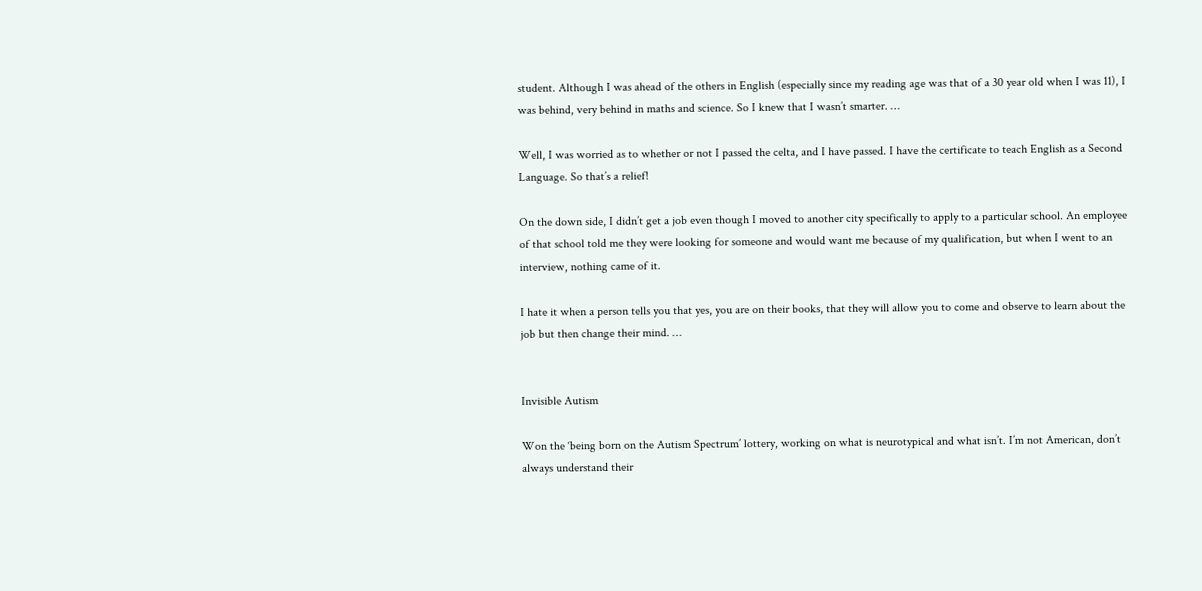student. Although I was ahead of the others in English (especially since my reading age was that of a 30 year old when I was 11), I was behind, very behind in maths and science. So I knew that I wasn’t smarter. …

Well, I was worried as to whether or not I passed the celta, and I have passed. I have the certificate to teach English as a Second Language. So that’s a relief!

On the down side, I didn’t get a job even though I moved to another city specifically to apply to a particular school. An employee of that school told me they were looking for someone and would want me because of my qualification, but when I went to an interview, nothing came of it.

I hate it when a person tells you that yes, you are on their books, that they will allow you to come and observe to learn about the job but then change their mind. …


Invisible Autism

Won the ‘being born on the Autism Spectrum’ lottery, working on what is neurotypical and what isn’t. I’m not American, don’t always understand their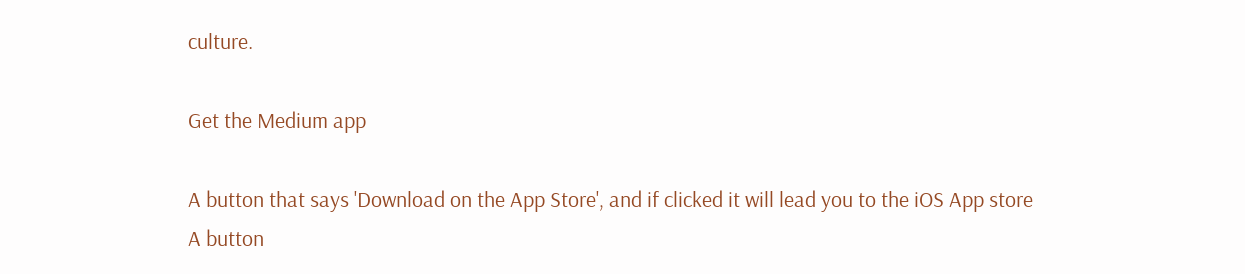culture.

Get the Medium app

A button that says 'Download on the App Store', and if clicked it will lead you to the iOS App store
A button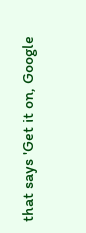that says 'Get it on, Google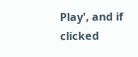Play', and if clicked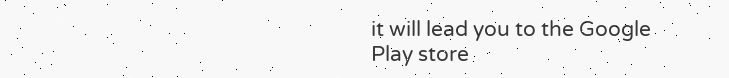it will lead you to the Google Play store